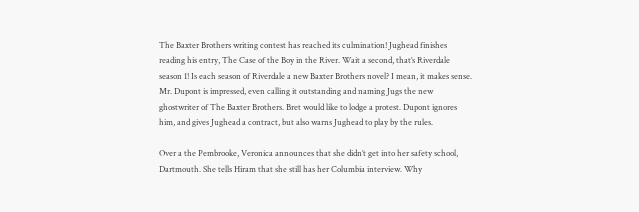The Baxter Brothers writing contest has reached its culmination! Jughead finishes reading his entry, The Case of the Boy in the River. Wait a second, that’s Riverdale season 1! Is each season of Riverdale a new Baxter Brothers novel? I mean, it makes sense. Mr. Dupont is impressed, even calling it outstanding and naming Jugs the new ghostwriter of The Baxter Brothers. Bret would like to lodge a protest. Dupont ignores him, and gives Jughead a contract, but also warns Jughead to play by the rules.

Over a the Pembrooke, Veronica announces that she didn’t get into her safety school, Dartmouth. She tells Hiram that she still has her Columbia interview. Why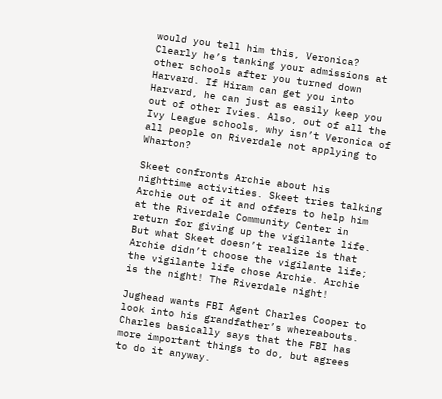would you tell him this, Veronica? Clearly he’s tanking your admissions at other schools after you turned down Harvard. If Hiram can get you into Harvard, he can just as easily keep you out of other Ivies. Also, out of all the Ivy League schools, why isn’t Veronica of all people on Riverdale not applying to Wharton?

Skeet confronts Archie about his nighttime activities. Skeet tries talking Archie out of it and offers to help him at the Riverdale Community Center in return for giving up the vigilante life. But what Skeet doesn’t realize is that Archie didn’t choose the vigilante life; the vigilante life chose Archie. Archie is the night! The Riverdale night!

Jughead wants FBI Agent Charles Cooper to look into his grandfather’s whereabouts. Charles basically says that the FBI has more important things to do, but agrees to do it anyway.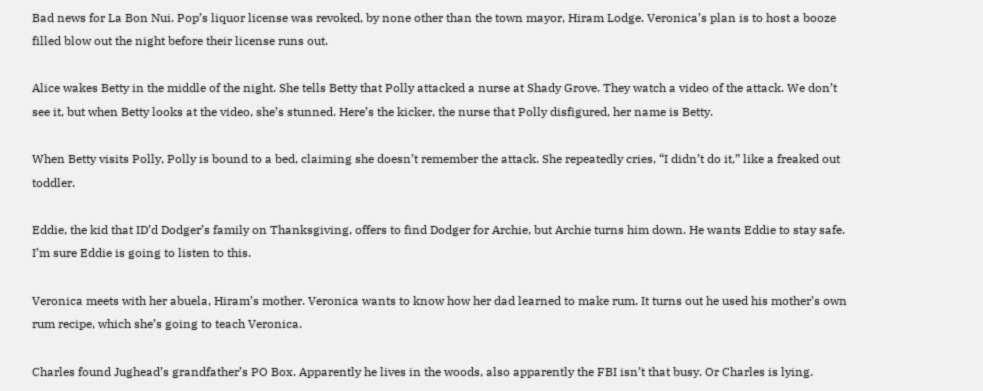Bad news for La Bon Nui. Pop’s liquor license was revoked, by none other than the town mayor, Hiram Lodge. Veronica’s plan is to host a booze filled blow out the night before their license runs out.

Alice wakes Betty in the middle of the night. She tells Betty that Polly attacked a nurse at Shady Grove. They watch a video of the attack. We don’t see it, but when Betty looks at the video, she’s stunned. Here’s the kicker, the nurse that Polly disfigured, her name is Betty.

When Betty visits Polly, Polly is bound to a bed, claiming she doesn’t remember the attack. She repeatedly cries, “I didn’t do it,” like a freaked out toddler.

Eddie, the kid that ID’d Dodger’s family on Thanksgiving, offers to find Dodger for Archie, but Archie turns him down. He wants Eddie to stay safe. I’m sure Eddie is going to listen to this.

Veronica meets with her abuela, Hiram’s mother. Veronica wants to know how her dad learned to make rum. It turns out he used his mother’s own rum recipe, which she’s going to teach Veronica.

Charles found Jughead’s grandfather’s PO Box. Apparently he lives in the woods, also apparently the FBI isn’t that busy. Or Charles is lying.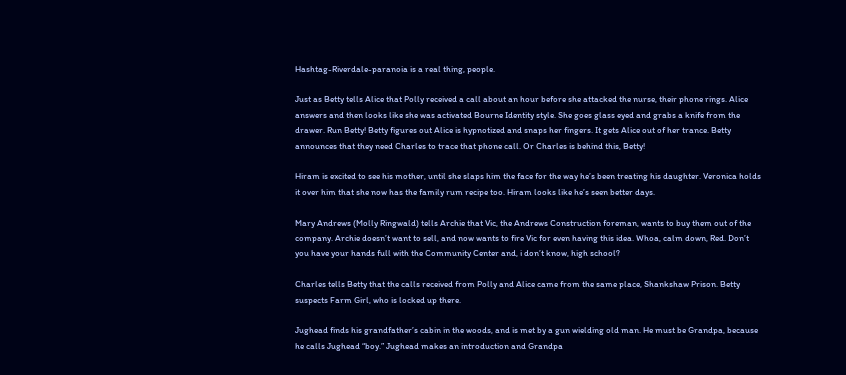Hashtag-Riverdale-paranoia is a real thing, people.

Just as Betty tells Alice that Polly received a call about an hour before she attacked the nurse, their phone rings. Alice answers and then looks like she was activated Bourne Identity style. She goes glass eyed and grabs a knife from the drawer. Run Betty! Betty figures out Alice is hypnotized and snaps her fingers. It gets Alice out of her trance. Betty announces that they need Charles to trace that phone call. Or Charles is behind this, Betty!

Hiram is excited to see his mother, until she slaps him the face for the way he’s been treating his daughter. Veronica holds it over him that she now has the family rum recipe too. Hiram looks like he’s seen better days.

Mary Andrews (Molly Ringwald) tells Archie that Vic, the Andrews Construction foreman, wants to buy them out of the company. Archie doesn’t want to sell, and now wants to fire Vic for even having this idea. Whoa, calm down, Red. Don’t you have your hands full with the Community Center and, i don’t know, high school?

Charles tells Betty that the calls received from Polly and Alice came from the same place, Shankshaw Prison. Betty suspects Farm Girl, who is locked up there.

Jughead finds his grandfather’s cabin in the woods, and is met by a gun wielding old man. He must be Grandpa, because he calls Jughead “boy.” Jughead makes an introduction and Grandpa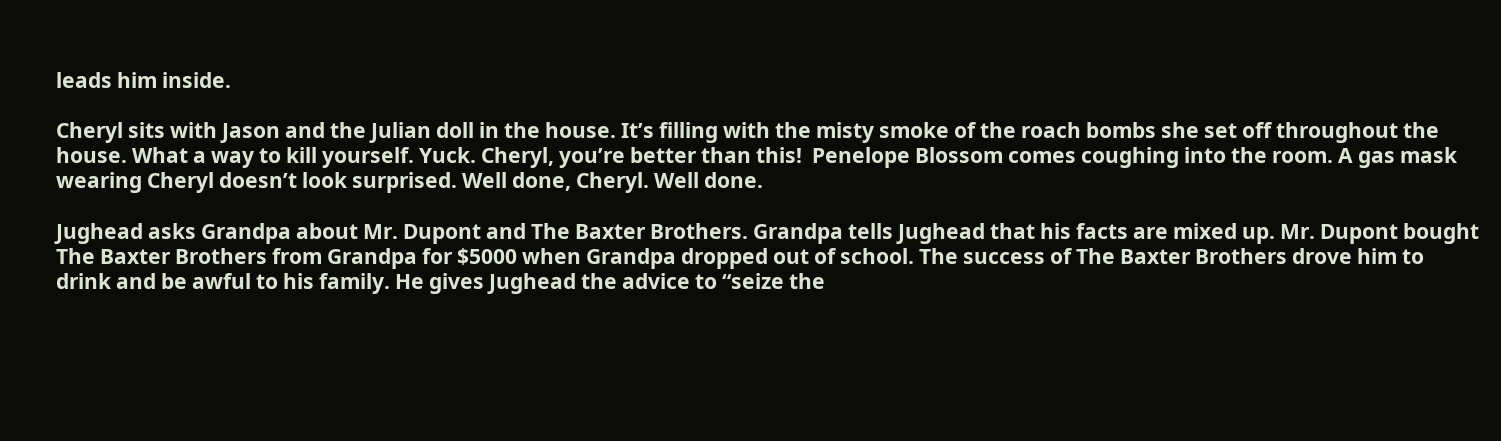leads him inside.

Cheryl sits with Jason and the Julian doll in the house. It’s filling with the misty smoke of the roach bombs she set off throughout the house. What a way to kill yourself. Yuck. Cheryl, you’re better than this!  Penelope Blossom comes coughing into the room. A gas mask wearing Cheryl doesn’t look surprised. Well done, Cheryl. Well done.

Jughead asks Grandpa about Mr. Dupont and The Baxter Brothers. Grandpa tells Jughead that his facts are mixed up. Mr. Dupont bought The Baxter Brothers from Grandpa for $5000 when Grandpa dropped out of school. The success of The Baxter Brothers drove him to drink and be awful to his family. He gives Jughead the advice to “seize the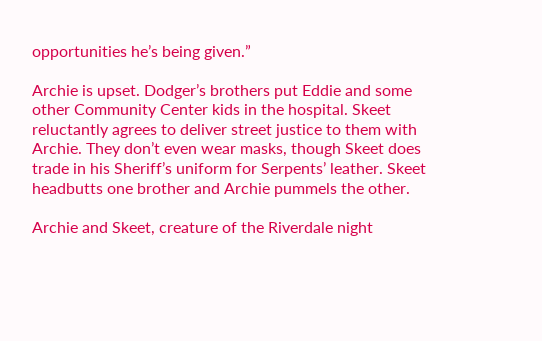opportunities he’s being given.”

Archie is upset. Dodger’s brothers put Eddie and some other Community Center kids in the hospital. Skeet reluctantly agrees to deliver street justice to them with Archie. They don’t even wear masks, though Skeet does trade in his Sheriff’s uniform for Serpents’ leather. Skeet headbutts one brother and Archie pummels the other.

Archie and Skeet, creature of the Riverdale night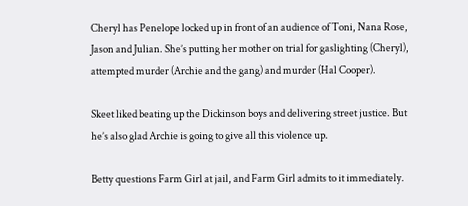Cheryl has Penelope locked up in front of an audience of Toni, Nana Rose, Jason and Julian. She’s putting her mother on trial for gaslighting (Cheryl), attempted murder (Archie and the gang) and murder (Hal Cooper).

Skeet liked beating up the Dickinson boys and delivering street justice. But he’s also glad Archie is going to give all this violence up.

Betty questions Farm Girl at jail, and Farm Girl admits to it immediately.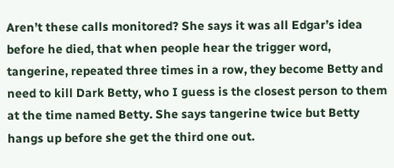Aren’t these calls monitored? She says it was all Edgar’s idea before he died, that when people hear the trigger word, tangerine, repeated three times in a row, they become Betty and need to kill Dark Betty, who I guess is the closest person to them at the time named Betty. She says tangerine twice but Betty hangs up before she get the third one out.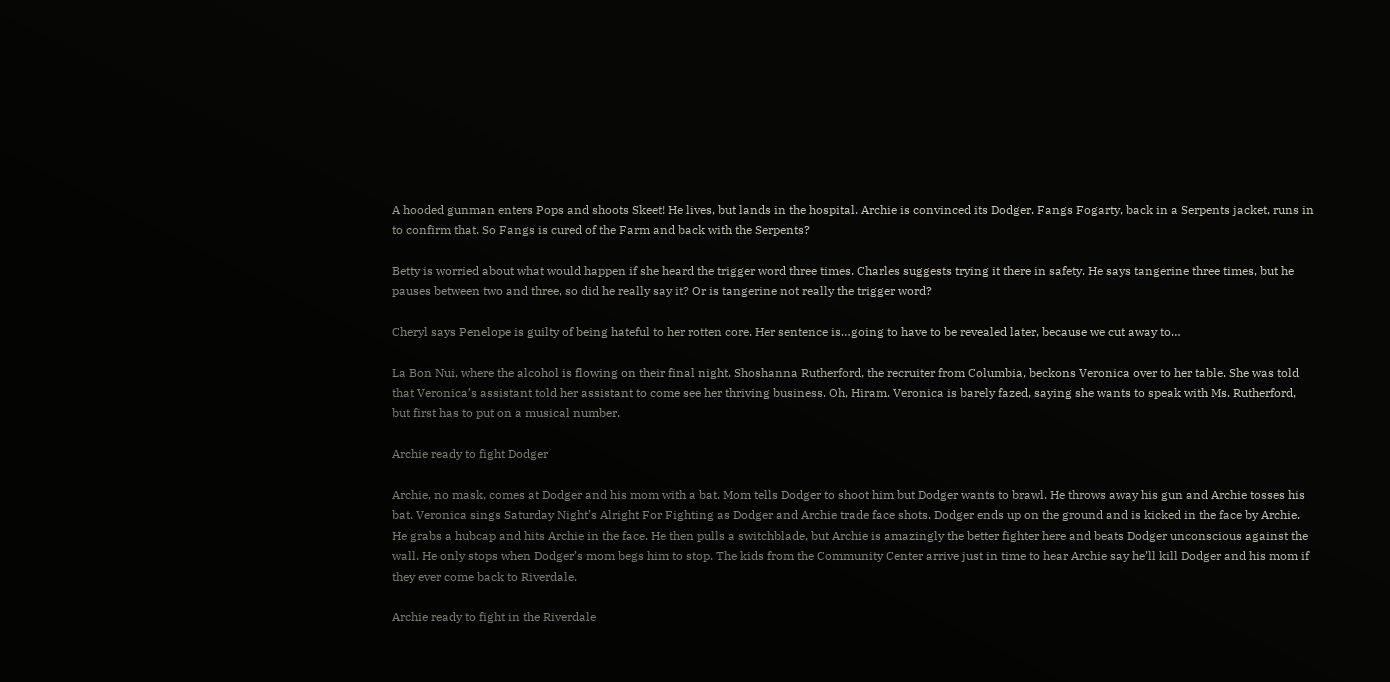A hooded gunman enters Pops and shoots Skeet! He lives, but lands in the hospital. Archie is convinced its Dodger. Fangs Fogarty, back in a Serpents jacket, runs in to confirm that. So Fangs is cured of the Farm and back with the Serpents?

Betty is worried about what would happen if she heard the trigger word three times. Charles suggests trying it there in safety. He says tangerine three times, but he pauses between two and three, so did he really say it? Or is tangerine not really the trigger word?

Cheryl says Penelope is guilty of being hateful to her rotten core. Her sentence is…going to have to be revealed later, because we cut away to…

La Bon Nui, where the alcohol is flowing on their final night. Shoshanna Rutherford, the recruiter from Columbia, beckons Veronica over to her table. She was told that Veronica’s assistant told her assistant to come see her thriving business. Oh, Hiram. Veronica is barely fazed, saying she wants to speak with Ms. Rutherford, but first has to put on a musical number.

Archie ready to fight Dodger

Archie, no mask, comes at Dodger and his mom with a bat. Mom tells Dodger to shoot him but Dodger wants to brawl. He throws away his gun and Archie tosses his bat. Veronica sings Saturday Night’s Alright For Fighting as Dodger and Archie trade face shots. Dodger ends up on the ground and is kicked in the face by Archie. He grabs a hubcap and hits Archie in the face. He then pulls a switchblade, but Archie is amazingly the better fighter here and beats Dodger unconscious against the wall. He only stops when Dodger’s mom begs him to stop. The kids from the Community Center arrive just in time to hear Archie say he’ll kill Dodger and his mom if they ever come back to Riverdale.

Archie ready to fight in the Riverdale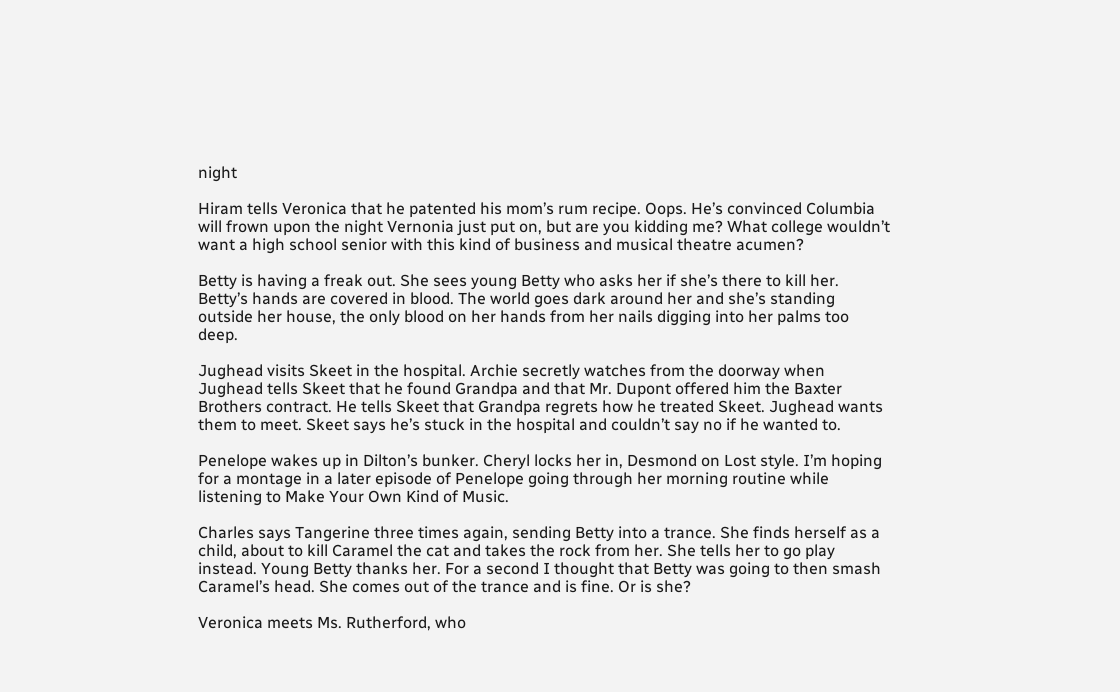night

Hiram tells Veronica that he patented his mom’s rum recipe. Oops. He’s convinced Columbia will frown upon the night Vernonia just put on, but are you kidding me? What college wouldn’t want a high school senior with this kind of business and musical theatre acumen?

Betty is having a freak out. She sees young Betty who asks her if she’s there to kill her. Betty’s hands are covered in blood. The world goes dark around her and she’s standing outside her house, the only blood on her hands from her nails digging into her palms too deep.

Jughead visits Skeet in the hospital. Archie secretly watches from the doorway when Jughead tells Skeet that he found Grandpa and that Mr. Dupont offered him the Baxter Brothers contract. He tells Skeet that Grandpa regrets how he treated Skeet. Jughead wants them to meet. Skeet says he’s stuck in the hospital and couldn’t say no if he wanted to.

Penelope wakes up in Dilton’s bunker. Cheryl locks her in, Desmond on Lost style. I’m hoping for a montage in a later episode of Penelope going through her morning routine while listening to Make Your Own Kind of Music.

Charles says Tangerine three times again, sending Betty into a trance. She finds herself as a child, about to kill Caramel the cat and takes the rock from her. She tells her to go play instead. Young Betty thanks her. For a second I thought that Betty was going to then smash Caramel’s head. She comes out of the trance and is fine. Or is she?

Veronica meets Ms. Rutherford, who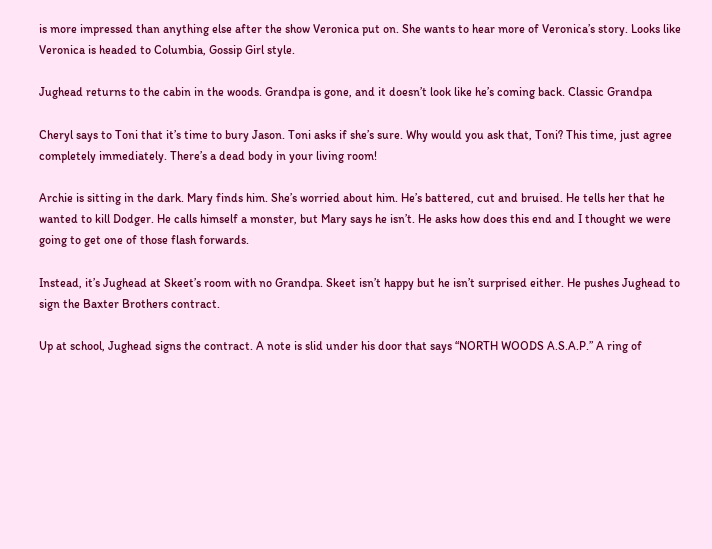is more impressed than anything else after the show Veronica put on. She wants to hear more of Veronica’s story. Looks like Veronica is headed to Columbia, Gossip Girl style.

Jughead returns to the cabin in the woods. Grandpa is gone, and it doesn’t look like he’s coming back. Classic Grandpa

Cheryl says to Toni that it’s time to bury Jason. Toni asks if she’s sure. Why would you ask that, Toni? This time, just agree completely immediately. There’s a dead body in your living room!

Archie is sitting in the dark. Mary finds him. She’s worried about him. He’s battered, cut and bruised. He tells her that he wanted to kill Dodger. He calls himself a monster, but Mary says he isn’t. He asks how does this end and I thought we were going to get one of those flash forwards.

Instead, it’s Jughead at Skeet’s room with no Grandpa. Skeet isn’t happy but he isn’t surprised either. He pushes Jughead to sign the Baxter Brothers contract.

Up at school, Jughead signs the contract. A note is slid under his door that says “NORTH WOODS A.S.A.P.” A ring of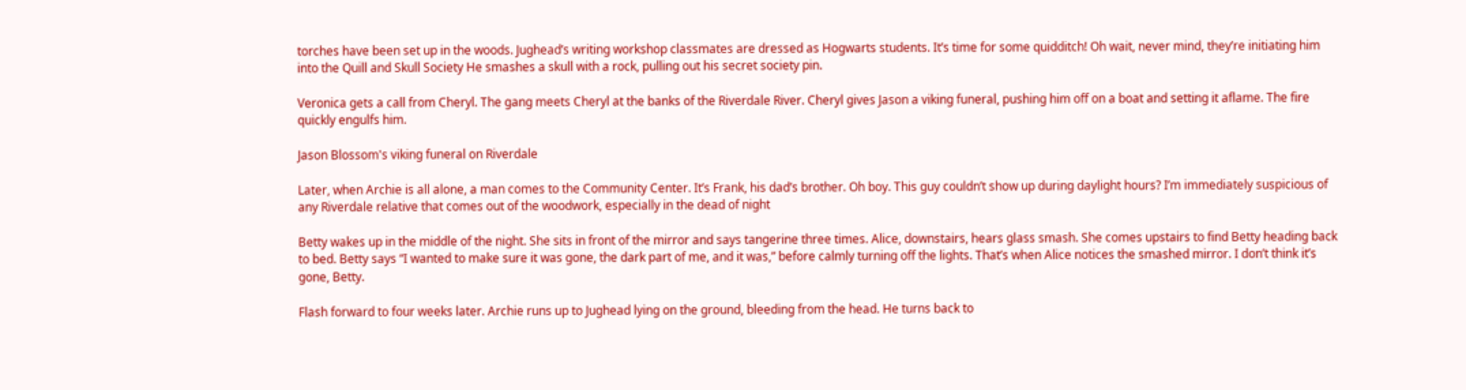torches have been set up in the woods. Jughead’s writing workshop classmates are dressed as Hogwarts students. It’s time for some quidditch! Oh wait, never mind, they’re initiating him into the Quill and Skull Society He smashes a skull with a rock, pulling out his secret society pin.

Veronica gets a call from Cheryl. The gang meets Cheryl at the banks of the Riverdale River. Cheryl gives Jason a viking funeral, pushing him off on a boat and setting it aflame. The fire quickly engulfs him.

Jason Blossom's viking funeral on Riverdale

Later, when Archie is all alone, a man comes to the Community Center. It’s Frank, his dad’s brother. Oh boy. This guy couldn’t show up during daylight hours? I’m immediately suspicious of any Riverdale relative that comes out of the woodwork, especially in the dead of night

Betty wakes up in the middle of the night. She sits in front of the mirror and says tangerine three times. Alice, downstairs, hears glass smash. She comes upstairs to find Betty heading back to bed. Betty says “I wanted to make sure it was gone, the dark part of me, and it was,” before calmly turning off the lights. That’s when Alice notices the smashed mirror. I don’t think it’s gone, Betty.

Flash forward to four weeks later. Archie runs up to Jughead lying on the ground, bleeding from the head. He turns back to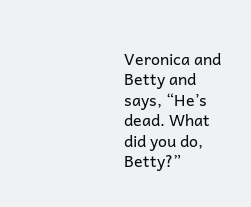Veronica and Betty and says, “He’s dead. What did you do, Betty?”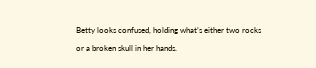Betty looks confused, holding what’s either two rocks or a broken skull in her hands.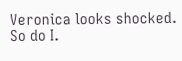Veronica looks shocked. So do I.